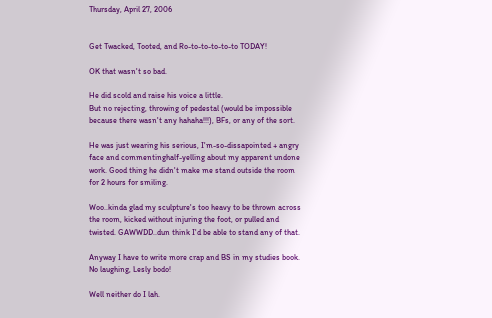Thursday, April 27, 2006


Get Twacked, Tooted, and Ro-to-to-to-to-to TODAY!

OK that wasn't so bad.

He did scold and raise his voice a little.
But no rejecting, throwing of pedestal (would be impossible because there wasn't any hahaha!!!), BFs, or any of the sort.

He was just wearing his serious, I'm-so-dissapointed + angry face and commentinghalf-yelling about my apparent undone work. Good thing he didn't make me stand outside the room for 2 hours for smiling.

Woo..kinda glad my sculpture's too heavy to be thrown across the room, kicked without injuring the foot, or pulled and twisted. GAWWDD..dun think I'd be able to stand any of that.

Anyway I have to write more crap and BS in my studies book. No laughing, Lesly bodo!

Well neither do I lah.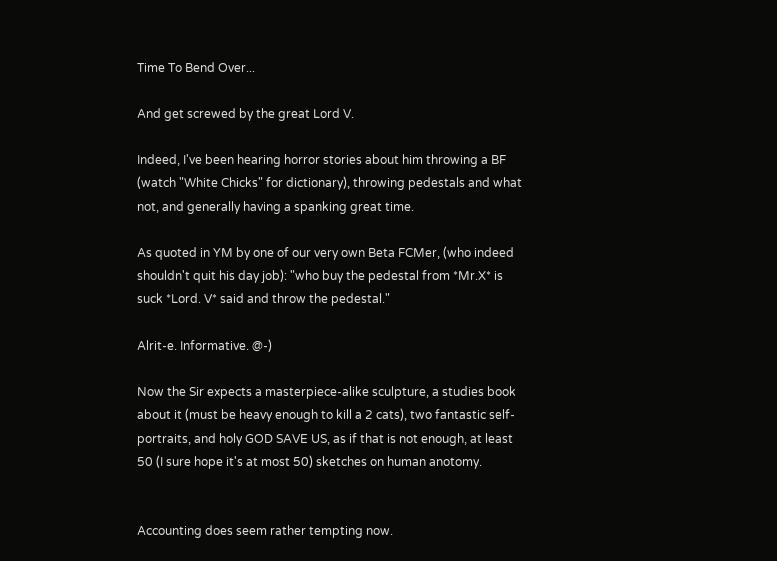Time To Bend Over...

And get screwed by the great Lord V.

Indeed, I've been hearing horror stories about him throwing a BF (watch "White Chicks" for dictionary), throwing pedestals and what not, and generally having a spanking great time.

As quoted in YM by one of our very own Beta FCMer, (who indeed shouldn't quit his day job): "who buy the pedestal from *Mr.X* is suck *Lord. V* said and throw the pedestal."

Alrit-e. Informative. @-)

Now the Sir expects a masterpiece-alike sculpture, a studies book about it (must be heavy enough to kill a 2 cats), two fantastic self-portraits, and holy GOD SAVE US, as if that is not enough, at least 50 (I sure hope it's at most 50) sketches on human anotomy.


Accounting does seem rather tempting now.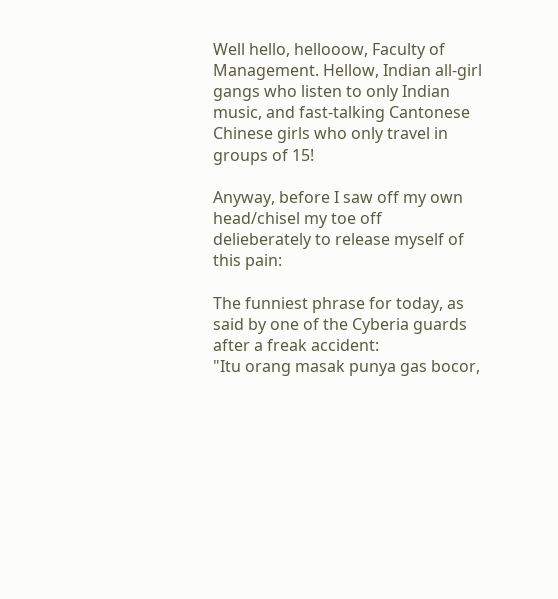Well hello, hellooow, Faculty of Management. Hellow, Indian all-girl gangs who listen to only Indian music, and fast-talking Cantonese Chinese girls who only travel in groups of 15!

Anyway, before I saw off my own head/chisel my toe off delieberately to release myself of this pain:

The funniest phrase for today, as said by one of the Cyberia guards after a freak accident:
"Itu orang masak punya gas bocor,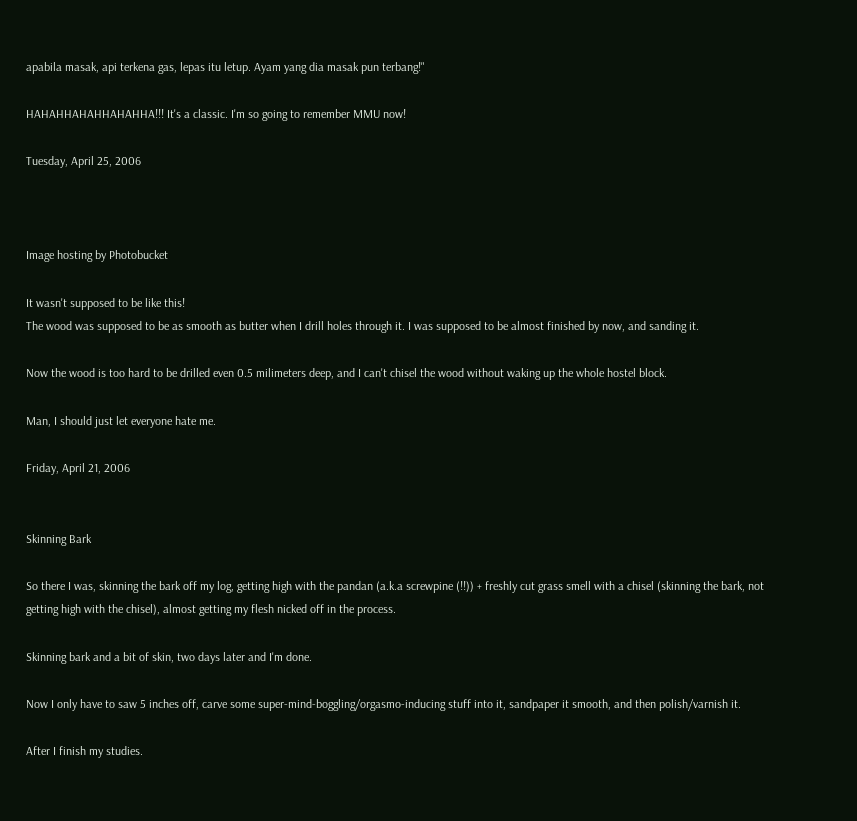apabila masak, api terkena gas, lepas itu letup. Ayam yang dia masak pun terbang!"

HAHAHHAHAHHAHAHHA!!! It's a classic. I'm so going to remember MMU now!

Tuesday, April 25, 2006



Image hosting by Photobucket

It wasn't supposed to be like this!
The wood was supposed to be as smooth as butter when I drill holes through it. I was supposed to be almost finished by now, and sanding it.

Now the wood is too hard to be drilled even 0.5 milimeters deep, and I can't chisel the wood without waking up the whole hostel block.

Man, I should just let everyone hate me.

Friday, April 21, 2006


Skinning Bark

So there I was, skinning the bark off my log, getting high with the pandan (a.k.a screwpine (!!)) + freshly cut grass smell with a chisel (skinning the bark, not getting high with the chisel), almost getting my flesh nicked off in the process.

Skinning bark and a bit of skin, two days later and I'm done.

Now I only have to saw 5 inches off, carve some super-mind-boggling/orgasmo-inducing stuff into it, sandpaper it smooth, and then polish/varnish it.

After I finish my studies.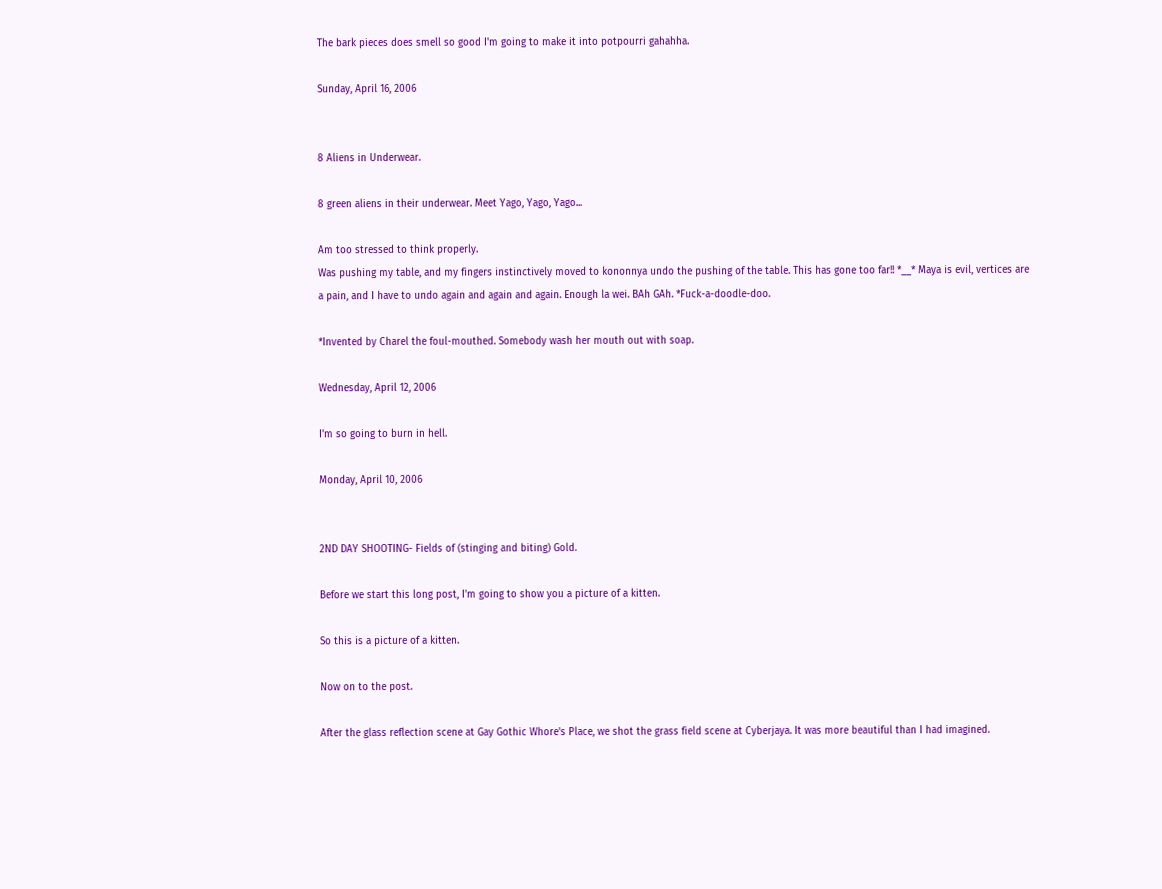The bark pieces does smell so good I'm going to make it into potpourri gahahha.

Sunday, April 16, 2006


8 Aliens in Underwear.

8 green aliens in their underwear. Meet Yago, Yago, Yago...

Am too stressed to think properly.
Was pushing my table, and my fingers instinctively moved to kononnya undo the pushing of the table. This has gone too far!! *__* Maya is evil, vertices are a pain, and I have to undo again and again and again. Enough la wei. BAh GAh. *Fuck-a-doodle-doo.

*Invented by Charel the foul-mouthed. Somebody wash her mouth out with soap.

Wednesday, April 12, 2006

I'm so going to burn in hell.

Monday, April 10, 2006


2ND DAY SHOOTING- Fields of (stinging and biting) Gold.

Before we start this long post, I'm going to show you a picture of a kitten.

So this is a picture of a kitten.

Now on to the post.

After the glass reflection scene at Gay Gothic Whore's Place, we shot the grass field scene at Cyberjaya. It was more beautiful than I had imagined.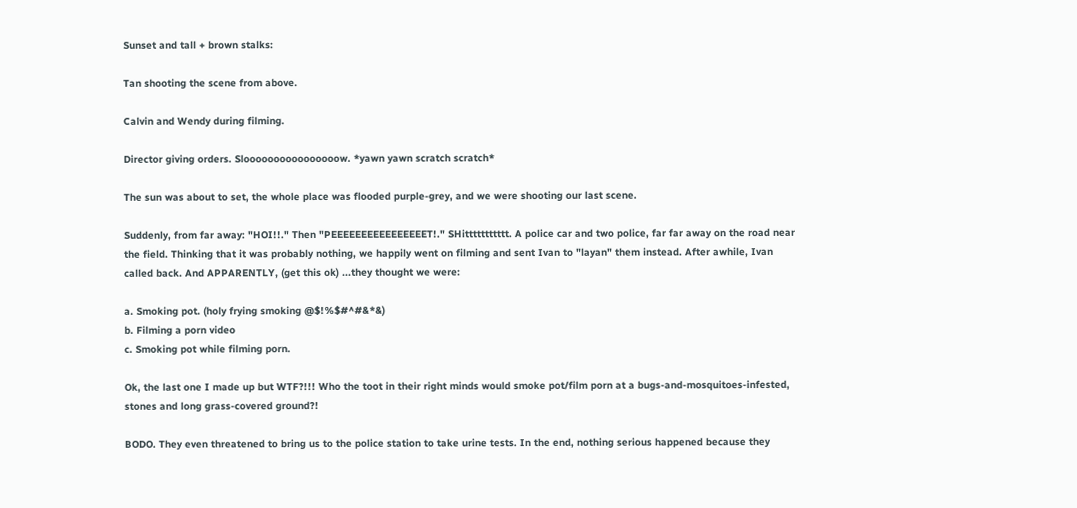Sunset and tall + brown stalks:

Tan shooting the scene from above.

Calvin and Wendy during filming.

Director giving orders. Sloooooooooooooooow. *yawn yawn scratch scratch*

The sun was about to set, the whole place was flooded purple-grey, and we were shooting our last scene.

Suddenly, from far away: "HOI!!." Then "PEEEEEEEEEEEEEEEET!." SHittttttttttt. A police car and two police, far far away on the road near the field. Thinking that it was probably nothing, we happily went on filming and sent Ivan to "layan" them instead. After awhile, Ivan called back. And APPARENTLY, (get this ok) ...they thought we were:

a. Smoking pot. (holy frying smoking @$!%$#^#&*&)
b. Filming a porn video
c. Smoking pot while filming porn.

Ok, the last one I made up but WTF?!!! Who the toot in their right minds would smoke pot/film porn at a bugs-and-mosquitoes-infested, stones and long grass-covered ground?!

BODO. They even threatened to bring us to the police station to take urine tests. In the end, nothing serious happened because they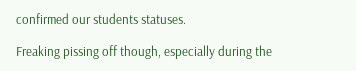confirmed our students statuses.

Freaking pissing off though, especially during the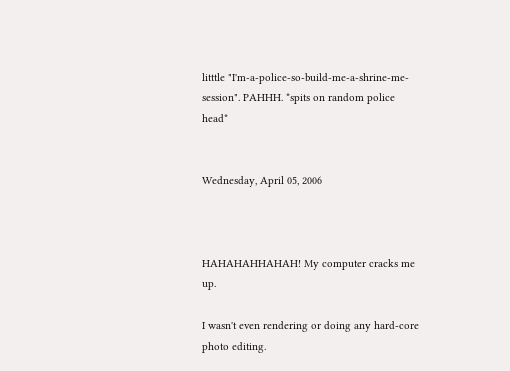litttle "I'm-a-police-so-build-me-a-shrine-me-session". PAHHH. *spits on random police head*


Wednesday, April 05, 2006



HAHAHAHHAHAH! My computer cracks me up.

I wasn't even rendering or doing any hard-core photo editing.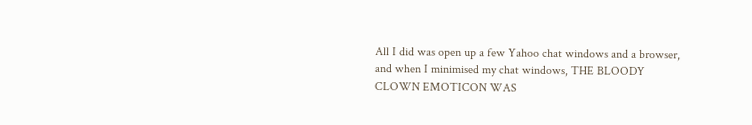All I did was open up a few Yahoo chat windows and a browser, and when I minimised my chat windows, THE BLOODY CLOWN EMOTICON WAS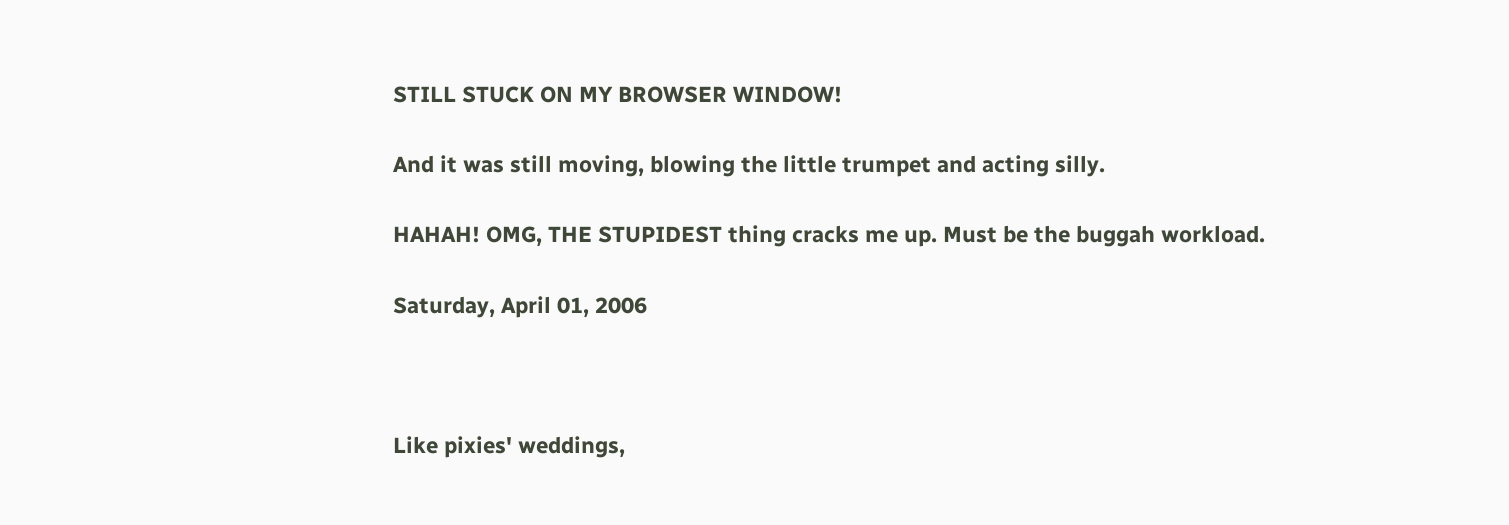STILL STUCK ON MY BROWSER WINDOW!

And it was still moving, blowing the little trumpet and acting silly.

HAHAH! OMG, THE STUPIDEST thing cracks me up. Must be the buggah workload.

Saturday, April 01, 2006



Like pixies' weddings,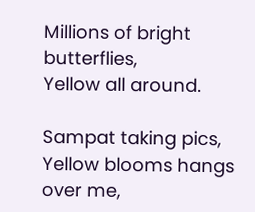Millions of bright butterflies,
Yellow all around.

Sampat taking pics,
Yellow blooms hangs over me,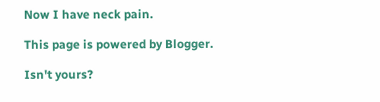Now I have neck pain.

This page is powered by Blogger.

Isn't yours?